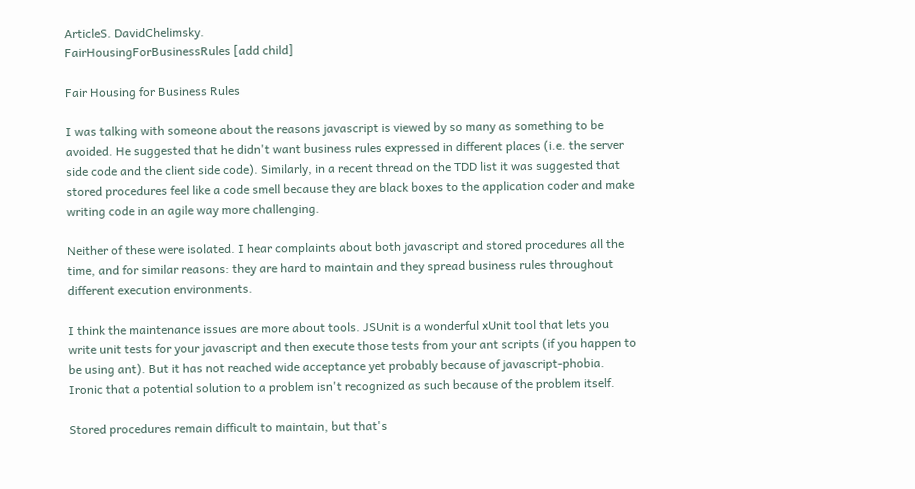ArticleS. DavidChelimsky.
FairHousingForBusinessRules [add child]

Fair Housing for Business Rules

I was talking with someone about the reasons javascript is viewed by so many as something to be avoided. He suggested that he didn't want business rules expressed in different places (i.e. the server side code and the client side code). Similarly, in a recent thread on the TDD list it was suggested that stored procedures feel like a code smell because they are black boxes to the application coder and make writing code in an agile way more challenging.

Neither of these were isolated. I hear complaints about both javascript and stored procedures all the time, and for similar reasons: they are hard to maintain and they spread business rules throughout different execution environments.

I think the maintenance issues are more about tools. JSUnit is a wonderful xUnit tool that lets you write unit tests for your javascript and then execute those tests from your ant scripts (if you happen to be using ant). But it has not reached wide acceptance yet probably because of javascript-phobia. Ironic that a potential solution to a problem isn't recognized as such because of the problem itself.

Stored procedures remain difficult to maintain, but that's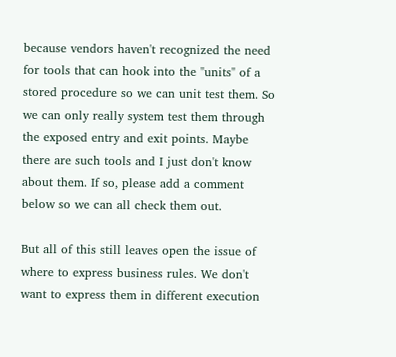because vendors haven't recognized the need for tools that can hook into the "units" of a stored procedure so we can unit test them. So we can only really system test them through the exposed entry and exit points. Maybe there are such tools and I just don't know about them. If so, please add a comment below so we can all check them out.

But all of this still leaves open the issue of where to express business rules. We don't want to express them in different execution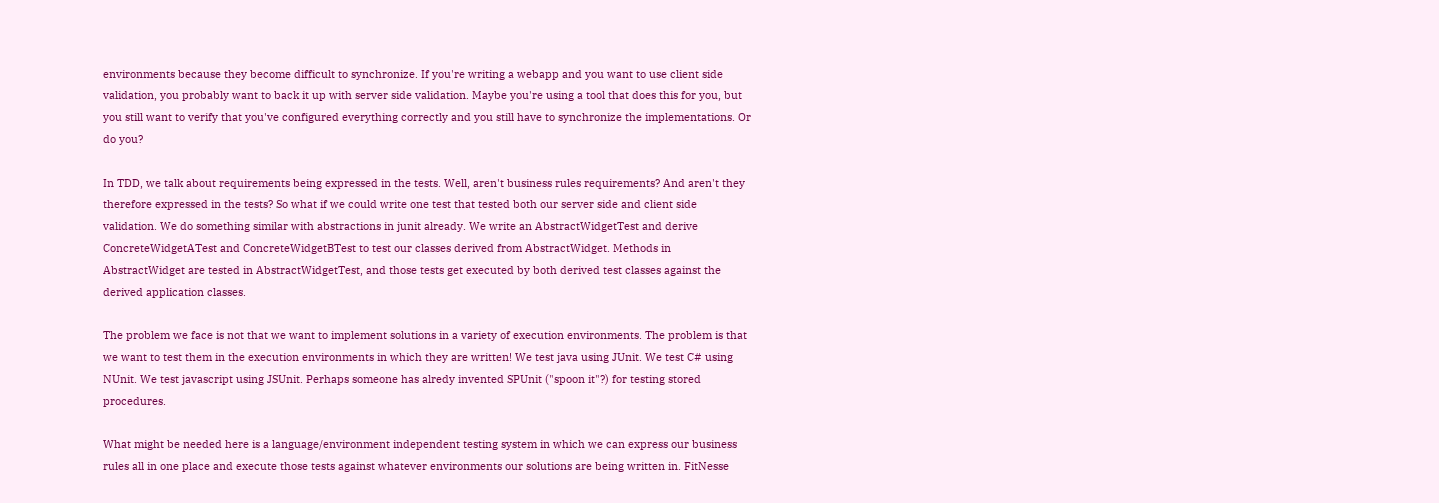environments because they become difficult to synchronize. If you're writing a webapp and you want to use client side validation, you probably want to back it up with server side validation. Maybe you're using a tool that does this for you, but you still want to verify that you've configured everything correctly and you still have to synchronize the implementations. Or do you?

In TDD, we talk about requirements being expressed in the tests. Well, aren't business rules requirements? And aren't they therefore expressed in the tests? So what if we could write one test that tested both our server side and client side validation. We do something similar with abstractions in junit already. We write an AbstractWidgetTest and derive ConcreteWidgetATest and ConcreteWidgetBTest to test our classes derived from AbstractWidget. Methods in AbstractWidget are tested in AbstractWidgetTest, and those tests get executed by both derived test classes against the derived application classes.

The problem we face is not that we want to implement solutions in a variety of execution environments. The problem is that we want to test them in the execution environments in which they are written! We test java using JUnit. We test C# using NUnit. We test javascript using JSUnit. Perhaps someone has alredy invented SPUnit ("spoon it"?) for testing stored procedures.

What might be needed here is a language/environment independent testing system in which we can express our business rules all in one place and execute those tests against whatever environments our solutions are being written in. FitNesse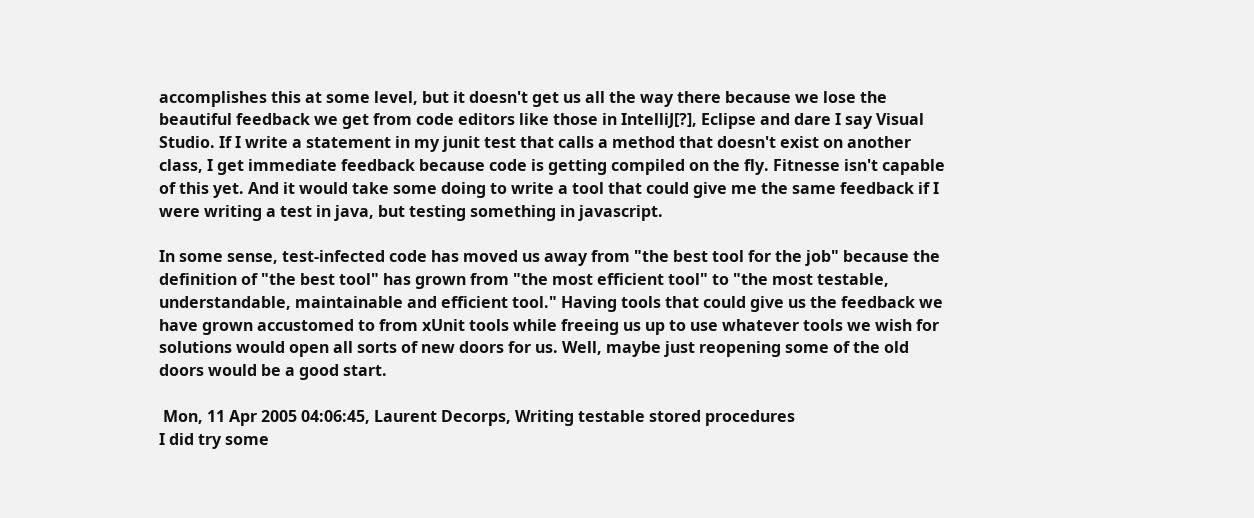accomplishes this at some level, but it doesn't get us all the way there because we lose the beautiful feedback we get from code editors like those in IntelliJ[?], Eclipse and dare I say Visual Studio. If I write a statement in my junit test that calls a method that doesn't exist on another class, I get immediate feedback because code is getting compiled on the fly. Fitnesse isn't capable of this yet. And it would take some doing to write a tool that could give me the same feedback if I were writing a test in java, but testing something in javascript.

In some sense, test-infected code has moved us away from "the best tool for the job" because the definition of "the best tool" has grown from "the most efficient tool" to "the most testable, understandable, maintainable and efficient tool." Having tools that could give us the feedback we have grown accustomed to from xUnit tools while freeing us up to use whatever tools we wish for solutions would open all sorts of new doors for us. Well, maybe just reopening some of the old doors would be a good start.

 Mon, 11 Apr 2005 04:06:45, Laurent Decorps, Writing testable stored procedures
I did try some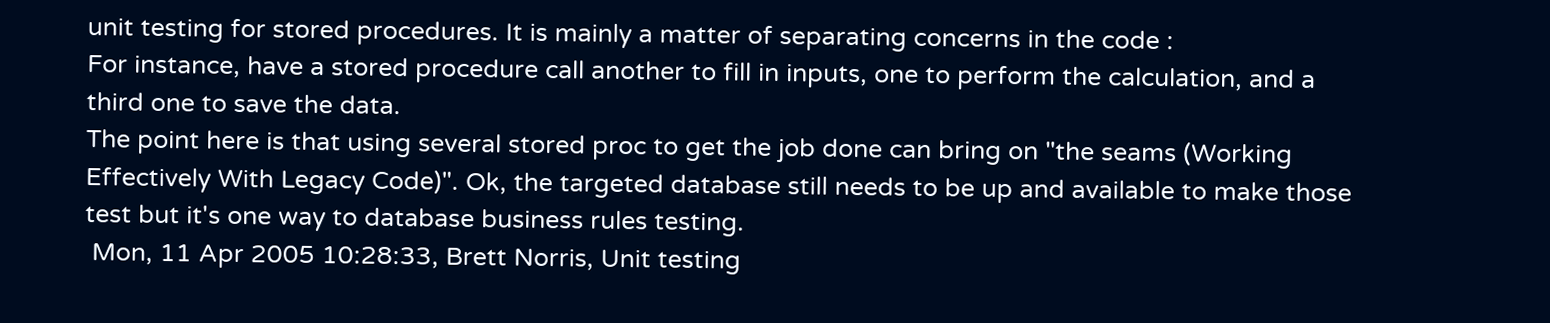unit testing for stored procedures. It is mainly a matter of separating concerns in the code :
For instance, have a stored procedure call another to fill in inputs, one to perform the calculation, and a third one to save the data.
The point here is that using several stored proc to get the job done can bring on "the seams (Working Effectively With Legacy Code)". Ok, the targeted database still needs to be up and available to make those test but it's one way to database business rules testing.
 Mon, 11 Apr 2005 10:28:33, Brett Norris, Unit testing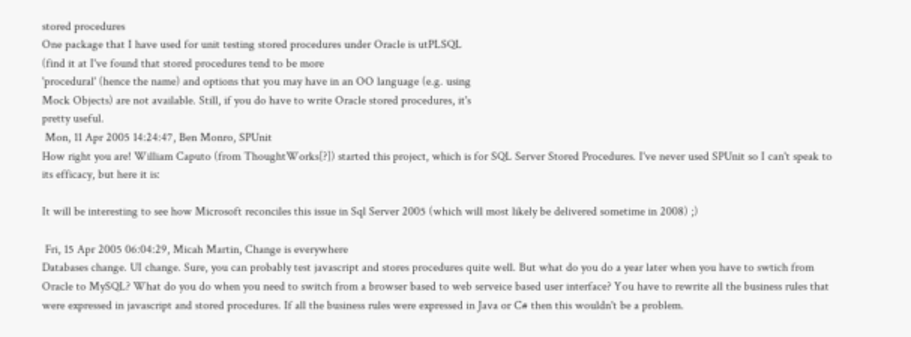stored procedures
One package that I have used for unit testing stored procedures under Oracle is utPLSQL
(find it at I've found that stored procedures tend to be more
'procedural' (hence the name) and options that you may have in an OO language (e.g. using
Mock Objects) are not available. Still, if you do have to write Oracle stored procedures, it's
pretty useful.
 Mon, 11 Apr 2005 14:24:47, Ben Monro, SPUnit
How right you are! William Caputo (from ThoughtWorks[?]) started this project, which is for SQL Server Stored Procedures. I've never used SPUnit so I can't speak to its efficacy, but here it is:

It will be interesting to see how Microsoft reconciles this issue in Sql Server 2005 (which will most likely be delivered sometime in 2008) ;)

 Fri, 15 Apr 2005 06:04:29, Micah Martin, Change is everywhere
Databases change. UI change. Sure, you can probably test javascript and stores procedures quite well. But what do you do a year later when you have to swtich from Oracle to MySQL? What do you do when you need to switch from a browser based to web serveice based user interface? You have to rewrite all the business rules that were expressed in javascript and stored procedures. If all the business rules were expressed in Java or C# then this wouldn't be a problem.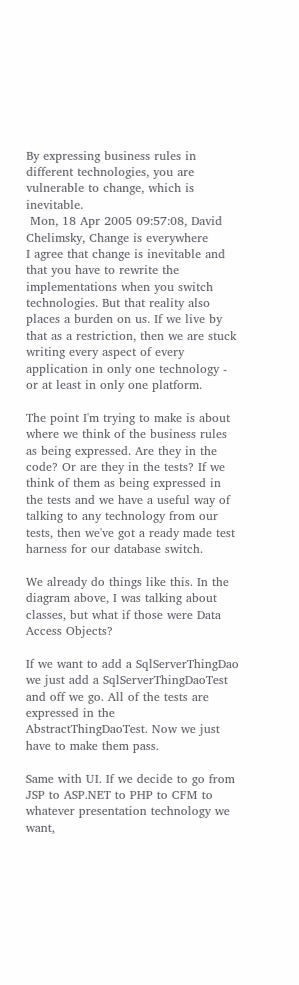By expressing business rules in different technologies, you are vulnerable to change, which is inevitable.
 Mon, 18 Apr 2005 09:57:08, David Chelimsky, Change is everywhere
I agree that change is inevitable and that you have to rewrite the implementations when you switch technologies. But that reality also places a burden on us. If we live by that as a restriction, then we are stuck writing every aspect of every application in only one technology - or at least in only one platform.

The point I'm trying to make is about where we think of the business rules as being expressed. Are they in the code? Or are they in the tests? If we think of them as being expressed in the tests and we have a useful way of talking to any technology from our tests, then we've got a ready made test harness for our database switch.

We already do things like this. In the diagram above, I was talking about classes, but what if those were Data Access Objects?

If we want to add a SqlServerThingDao we just add a SqlServerThingDaoTest and off we go. All of the tests are expressed in the AbstractThingDaoTest. Now we just have to make them pass.

Same with UI. If we decide to go from JSP to ASP.NET to PHP to CFM to whatever presentation technology we want,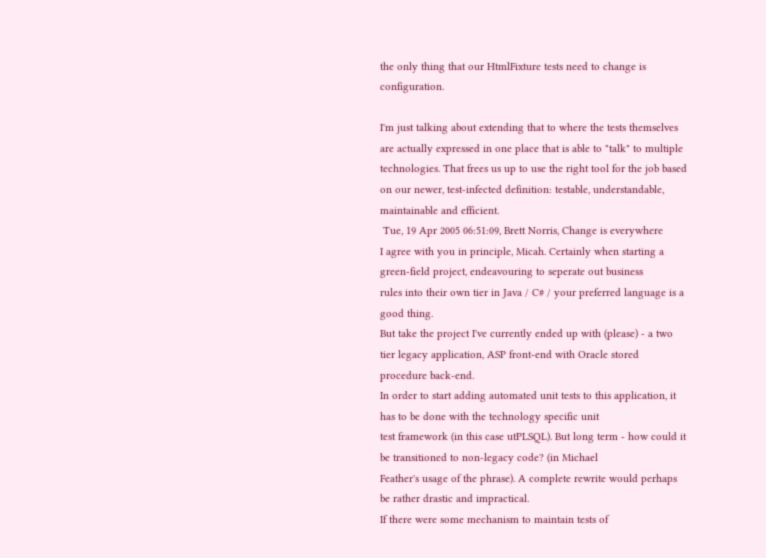the only thing that our HtmlFixture tests need to change is configuration.

I'm just talking about extending that to where the tests themselves are actually expressed in one place that is able to "talk" to multiple technologies. That frees us up to use the right tool for the job based on our newer, test-infected definition: testable, understandable, maintainable and efficient.
 Tue, 19 Apr 2005 06:51:09, Brett Norris, Change is everywhere
I agree with you in principle, Micah. Certainly when starting a green-field project, endeavouring to seperate out business
rules into their own tier in Java / C# / your preferred language is a good thing.
But take the project I've currently ended up with (please) - a two tier legacy application, ASP front-end with Oracle stored
procedure back-end.
In order to start adding automated unit tests to this application, it has to be done with the technology specific unit
test framework (in this case utPLSQL). But long term - how could it be transitioned to non-legacy code? (in Michael
Feather's usage of the phrase). A complete rewrite would perhaps be rather drastic and impractical.
If there were some mechanism to maintain tests of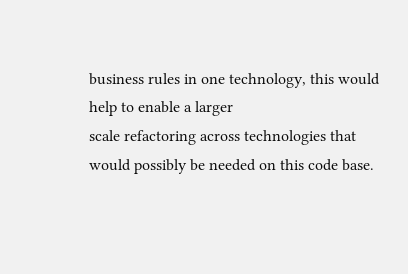business rules in one technology, this would help to enable a larger
scale refactoring across technologies that would possibly be needed on this code base.